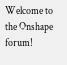Welcome to the Onshape forum!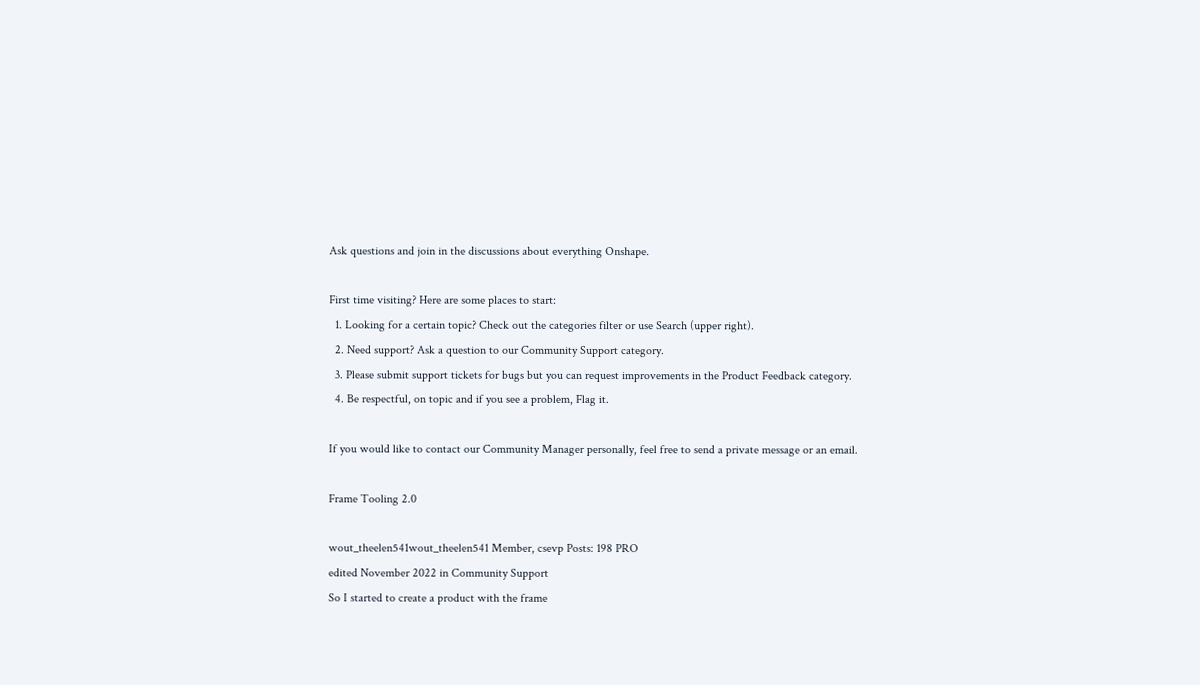Ask questions and join in the discussions about everything Onshape.

First time visiting? Here are some places to start:
  1. Looking for a certain topic? Check out the categories filter or use Search (upper right).
  2. Need support? Ask a question to our Community Support category.
  3. Please submit support tickets for bugs but you can request improvements in the Product Feedback category.
  4. Be respectful, on topic and if you see a problem, Flag it.

If you would like to contact our Community Manager personally, feel free to send a private message or an email.

Frame Tooling 2.0

wout_theelen541wout_theelen541 Member, csevp Posts: 198 PRO
edited November 2022 in Community Support
So I started to create a product with the frame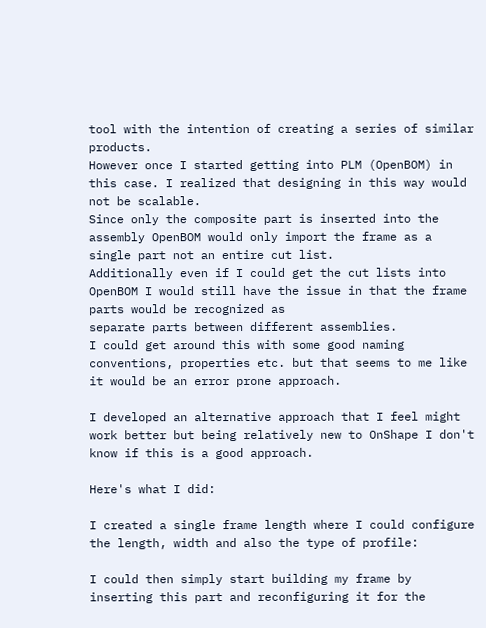tool with the intention of creating a series of similar products.
However once I started getting into PLM (OpenBOM) in this case. I realized that designing in this way would not be scalable.
Since only the composite part is inserted into the assembly OpenBOM would only import the frame as a single part not an entire cut list.
Additionally even if I could get the cut lists into OpenBOM I would still have the issue in that the frame parts would be recognized as
separate parts between different assemblies.
I could get around this with some good naming conventions, properties etc. but that seems to me like it would be an error prone approach.

I developed an alternative approach that I feel might work better but being relatively new to OnShape I don't know if this is a good approach.

Here's what I did:

I created a single frame length where I could configure the length, width and also the type of profile:

I could then simply start building my frame by inserting this part and reconfiguring it for the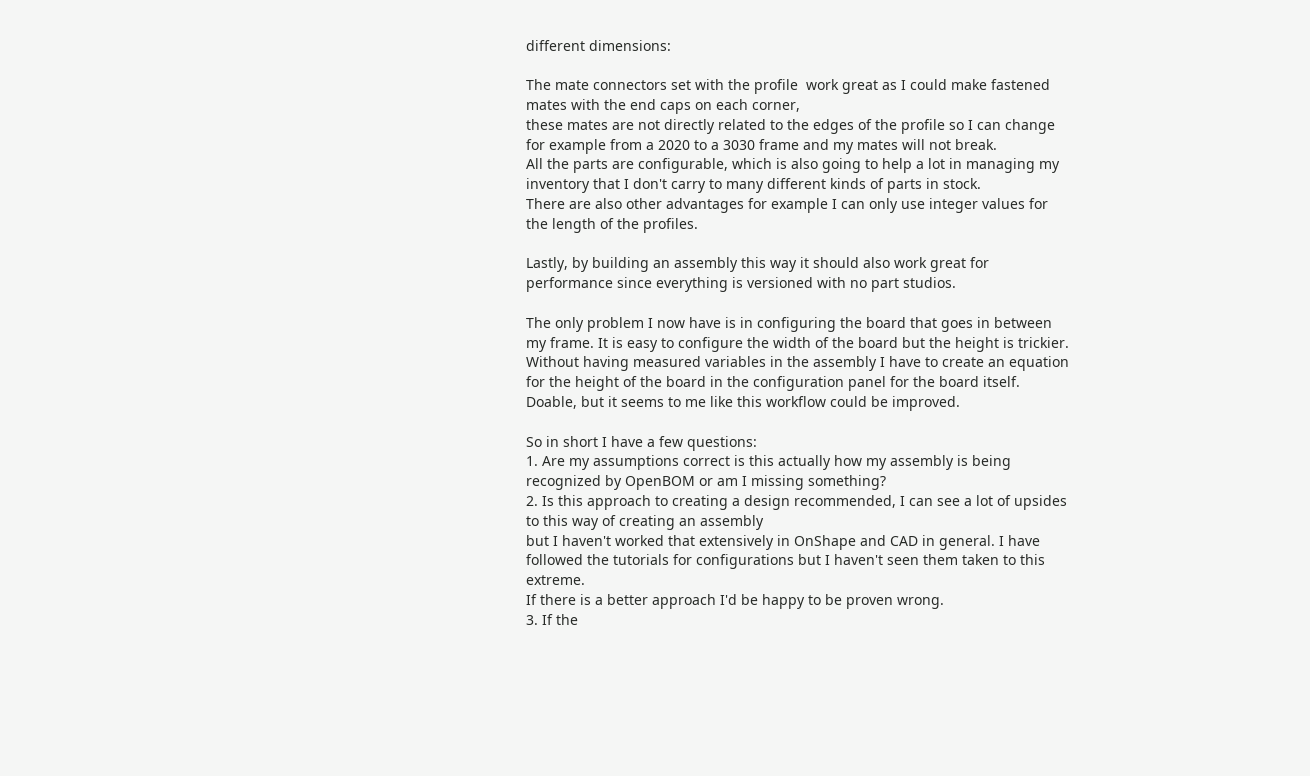different dimensions:

The mate connectors set with the profile  work great as I could make fastened mates with the end caps on each corner,
these mates are not directly related to the edges of the profile so I can change for example from a 2020 to a 3030 frame and my mates will not break.
All the parts are configurable, which is also going to help a lot in managing my inventory that I don't carry to many different kinds of parts in stock.
There are also other advantages for example I can only use integer values for the length of the profiles.

Lastly, by building an assembly this way it should also work great for performance since everything is versioned with no part studios.

The only problem I now have is in configuring the board that goes in between my frame. It is easy to configure the width of the board but the height is trickier.
Without having measured variables in the assembly I have to create an equation for the height of the board in the configuration panel for the board itself.
Doable, but it seems to me like this workflow could be improved.

So in short I have a few questions:
1. Are my assumptions correct is this actually how my assembly is being recognized by OpenBOM or am I missing something?
2. Is this approach to creating a design recommended, I can see a lot of upsides to this way of creating an assembly
but I haven't worked that extensively in OnShape and CAD in general. I have followed the tutorials for configurations but I haven't seen them taken to this extreme.
If there is a better approach I'd be happy to be proven wrong.
3. If the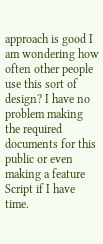approach is good I am wondering how often other people use this sort of design? I have no problem making the required
documents for this public or even making a feature Script if I have time.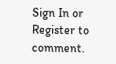Sign In or Register to comment.